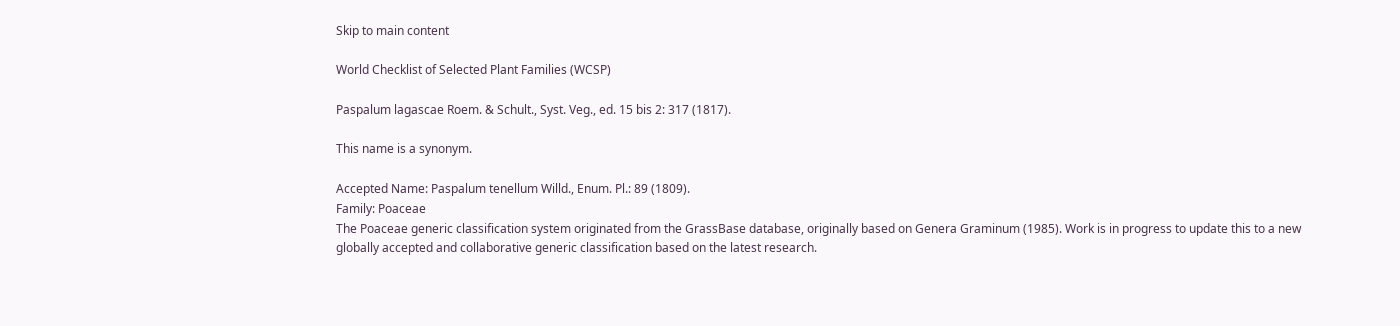Skip to main content

World Checklist of Selected Plant Families (WCSP)

Paspalum lagascae Roem. & Schult., Syst. Veg., ed. 15 bis 2: 317 (1817).

This name is a synonym.

Accepted Name: Paspalum tenellum Willd., Enum. Pl.: 89 (1809).
Family: Poaceae
The Poaceae generic classification system originated from the GrassBase database, originally based on Genera Graminum (1985). Work is in progress to update this to a new globally accepted and collaborative generic classification based on the latest research.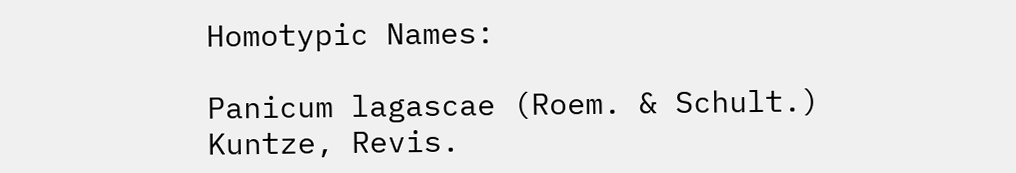Homotypic Names:

Panicum lagascae (Roem. & Schult.) Kuntze, Revis.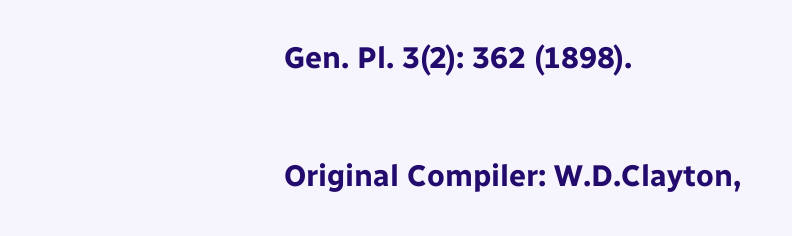Gen. Pl. 3(2): 362 (1898).

Original Compiler: W.D.Clayton,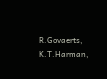R.Govaerts, K.T.Harman,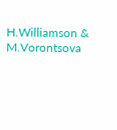H.Williamson & M.Vorontsova